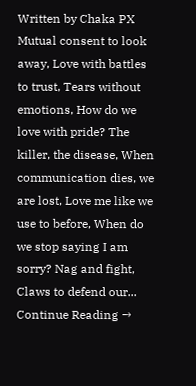Written by Chaka PX Mutual consent to look away, Love with battles to trust, Tears without emotions, How do we love with pride? The killer, the disease, When communication dies, we are lost, Love me like we use to before, When do we stop saying I am sorry? Nag and fight, Claws to defend our... Continue Reading →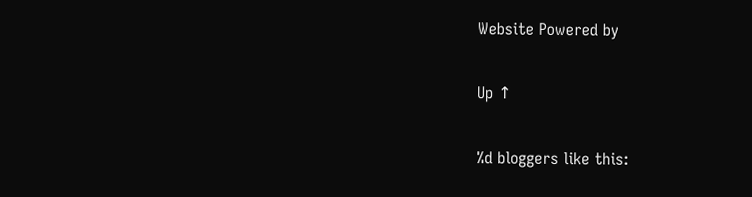Website Powered by

Up ↑

%d bloggers like this: